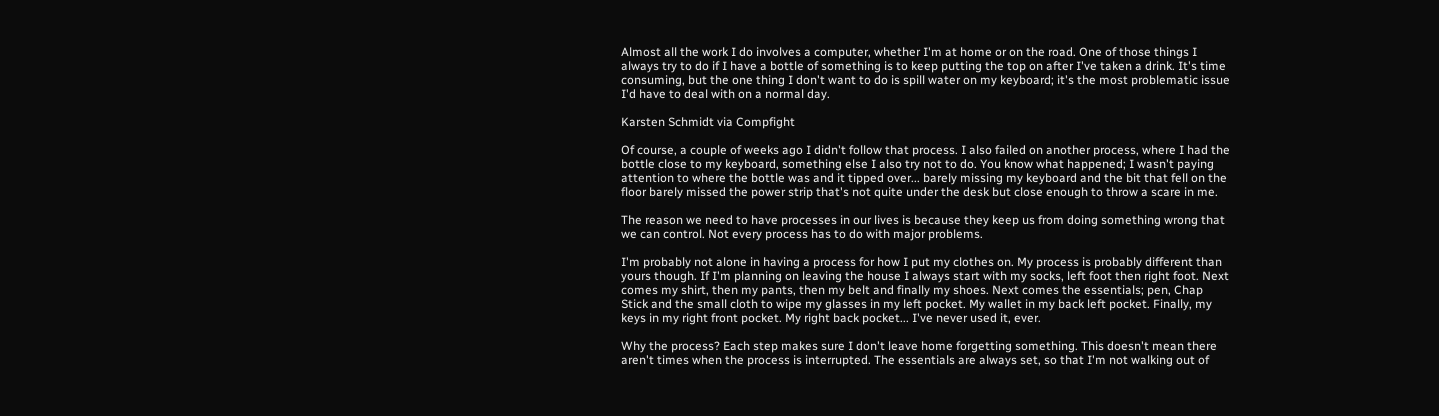Almost all the work I do involves a computer, whether I'm at home or on the road. One of those things I always try to do if I have a bottle of something is to keep putting the top on after I've taken a drink. It's time consuming, but the one thing I don't want to do is spill water on my keyboard; it's the most problematic issue I'd have to deal with on a normal day.

Karsten Schmidt via Compfight

Of course, a couple of weeks ago I didn't follow that process. I also failed on another process, where I had the bottle close to my keyboard, something else I also try not to do. You know what happened; I wasn't paying attention to where the bottle was and it tipped over... barely missing my keyboard and the bit that fell on the floor barely missed the power strip that's not quite under the desk but close enough to throw a scare in me.

The reason we need to have processes in our lives is because they keep us from doing something wrong that we can control. Not every process has to do with major problems.

I'm probably not alone in having a process for how I put my clothes on. My process is probably different than yours though. If I'm planning on leaving the house I always start with my socks, left foot then right foot. Next comes my shirt, then my pants, then my belt and finally my shoes. Next comes the essentials; pen, Chap Stick and the small cloth to wipe my glasses in my left pocket. My wallet in my back left pocket. Finally, my keys in my right front pocket. My right back pocket... I've never used it, ever.

Why the process? Each step makes sure I don't leave home forgetting something. This doesn't mean there aren't times when the process is interrupted. The essentials are always set, so that I'm not walking out of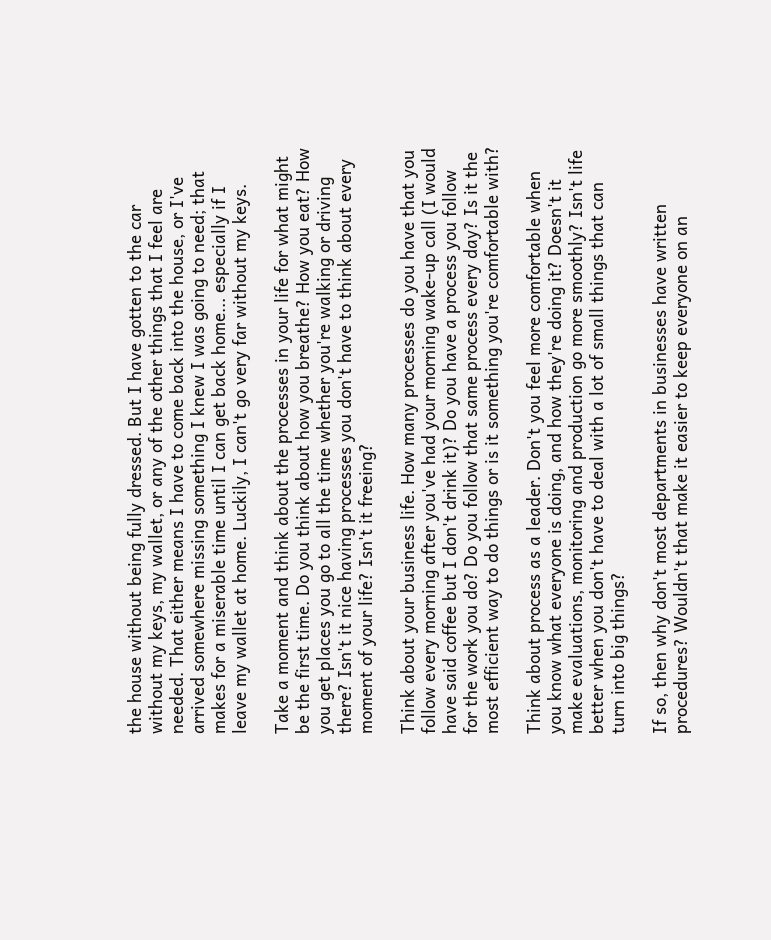the house without being fully dressed. But I have gotten to the car without my keys, my wallet, or any of the other things that I feel are needed. That either means I have to come back into the house, or I've arrived somewhere missing something I knew I was going to need; that makes for a miserable time until I can get back home... especially if I leave my wallet at home. Luckily, I can't go very far without my keys.

Take a moment and think about the processes in your life for what might be the first time. Do you think about how you breathe? How you eat? How you get places you go to all the time whether you're walking or driving there? Isn't it nice having processes you don't have to think about every moment of your life? Isn't it freeing?

Think about your business life. How many processes do you have that you follow every morning after you've had your morning wake-up call (I would have said coffee but I don't drink it)? Do you have a process you follow for the work you do? Do you follow that same process every day? Is it the most efficient way to do things or is it something you're comfortable with?

Think about process as a leader. Don't you feel more comfortable when you know what everyone is doing, and how they're doing it? Doesn't it make evaluations, monitoring and production go more smoothly? Isn't life better when you don't have to deal with a lot of small things that can turn into big things?

If so, then why don't most departments in businesses have written procedures? Wouldn't that make it easier to keep everyone on an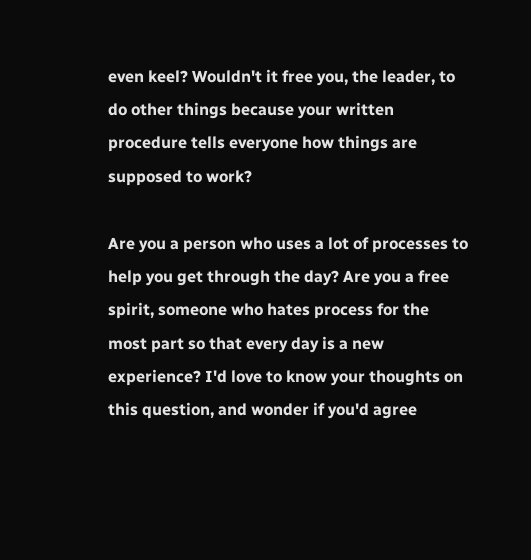even keel? Wouldn't it free you, the leader, to do other things because your written procedure tells everyone how things are supposed to work?

Are you a person who uses a lot of processes to help you get through the day? Are you a free spirit, someone who hates process for the most part so that every day is a new experience? I'd love to know your thoughts on this question, and wonder if you'd agree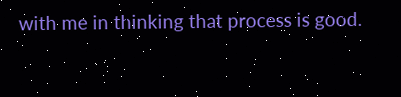with me in thinking that process is good.